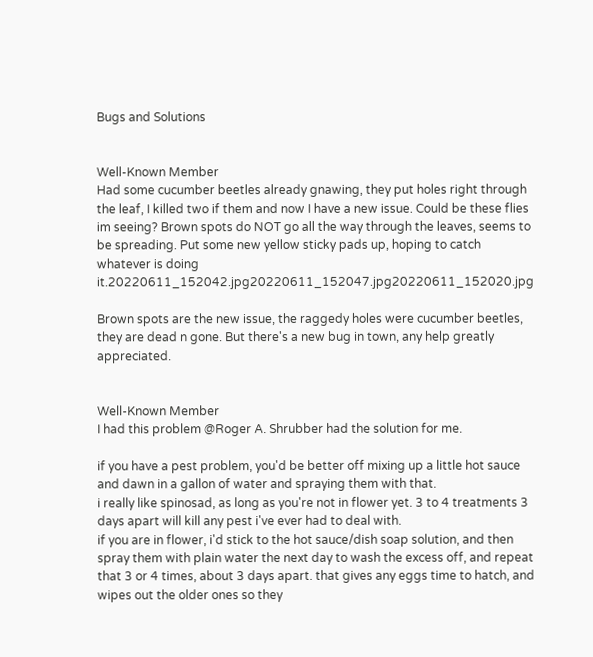Bugs and Solutions


Well-Known Member
Had some cucumber beetles already gnawing, they put holes right through the leaf, I killed two if them and now I have a new issue. Could be these flies im seeing? Brown spots do NOT go all the way through the leaves, seems to be spreading. Put some new yellow sticky pads up, hoping to catch whatever is doing it.20220611_152042.jpg20220611_152047.jpg20220611_152020.jpg

Brown spots are the new issue, the raggedy holes were cucumber beetles, they are dead n gone. But there's a new bug in town, any help greatly appreciated.


Well-Known Member
I had this problem @Roger A. Shrubber had the solution for me.

if you have a pest problem, you'd be better off mixing up a little hot sauce and dawn in a gallon of water and spraying them with that.
i really like spinosad, as long as you're not in flower yet. 3 to 4 treatments 3 days apart will kill any pest i've ever had to deal with.
if you are in flower, i'd stick to the hot sauce/dish soap solution, and then spray them with plain water the next day to wash the excess off, and repeat that 3 or 4 times, about 3 days apart. that gives any eggs time to hatch, and wipes out the older ones so they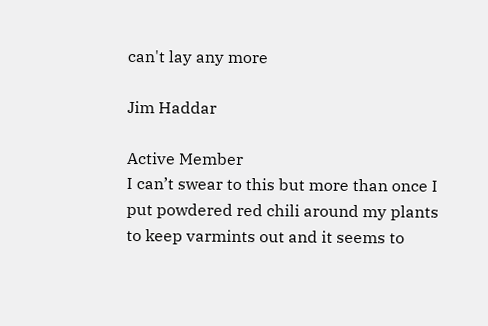can't lay any more

Jim Haddar

Active Member
I can’t swear to this but more than once I put powdered red chili around my plants to keep varmints out and it seems to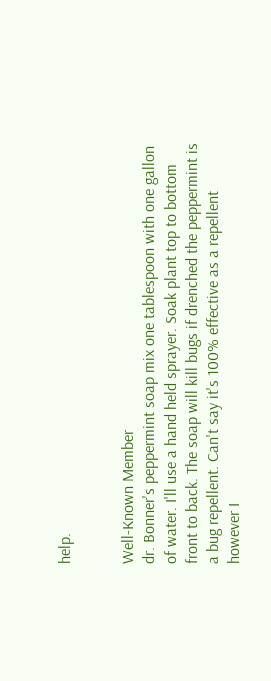help.


Well-Known Member
dr. Bonner's peppermint soap mix one tablespoon with one gallon of water. I'll use a hand held sprayer. Soak plant top to bottom front to back. The soap will kill bugs if drenched the peppermint is a bug repellent. Can't say it's 100% effective as a repellent however I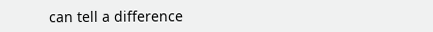can tell a difference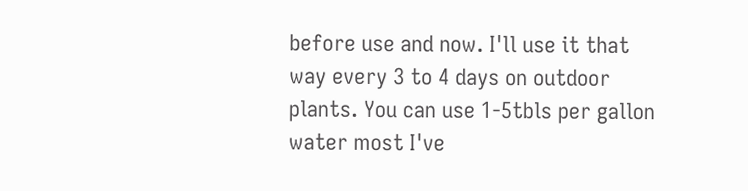before use and now. I'll use it that way every 3 to 4 days on outdoor plants. You can use 1-5tbls per gallon water most I've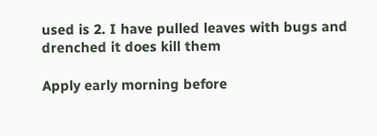used is 2. I have pulled leaves with bugs and drenched it does kill them

Apply early morning before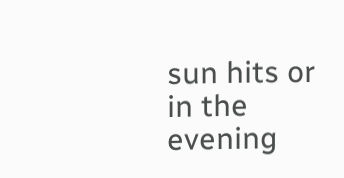sun hits or in the evening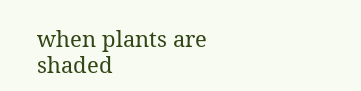when plants are shaded